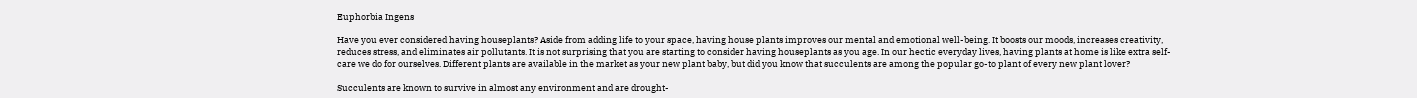Euphorbia Ingens

Have you ever considered having houseplants? Aside from adding life to your space, having house plants improves our mental and emotional well-being. It boosts our moods, increases creativity, reduces stress, and eliminates air pollutants. It is not surprising that you are starting to consider having houseplants as you age. In our hectic everyday lives, having plants at home is like extra self-care we do for ourselves. Different plants are available in the market as your new plant baby, but did you know that succulents are among the popular go-to plant of every new plant lover?

Succulents are known to survive in almost any environment and are drought-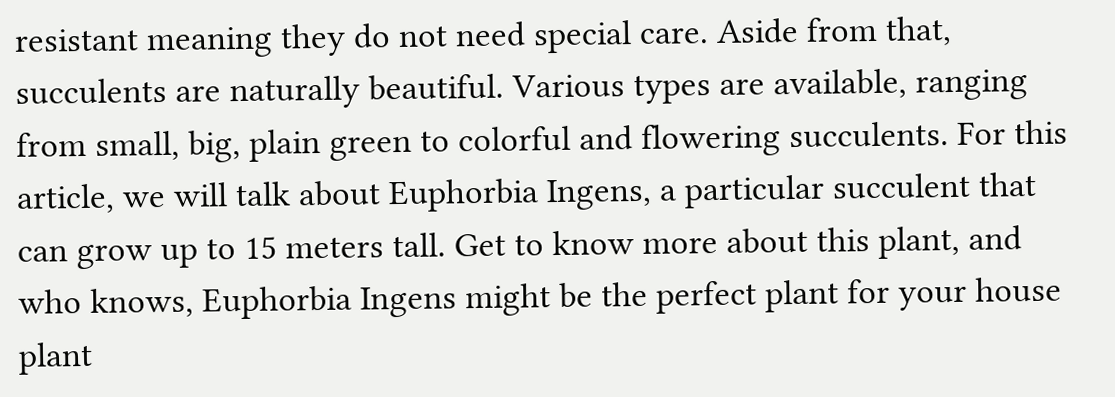resistant meaning they do not need special care. Aside from that, succulents are naturally beautiful. Various types are available, ranging from small, big, plain green to colorful and flowering succulents. For this article, we will talk about Euphorbia Ingens, a particular succulent that can grow up to 15 meters tall. Get to know more about this plant, and who knows, Euphorbia Ingens might be the perfect plant for your house plant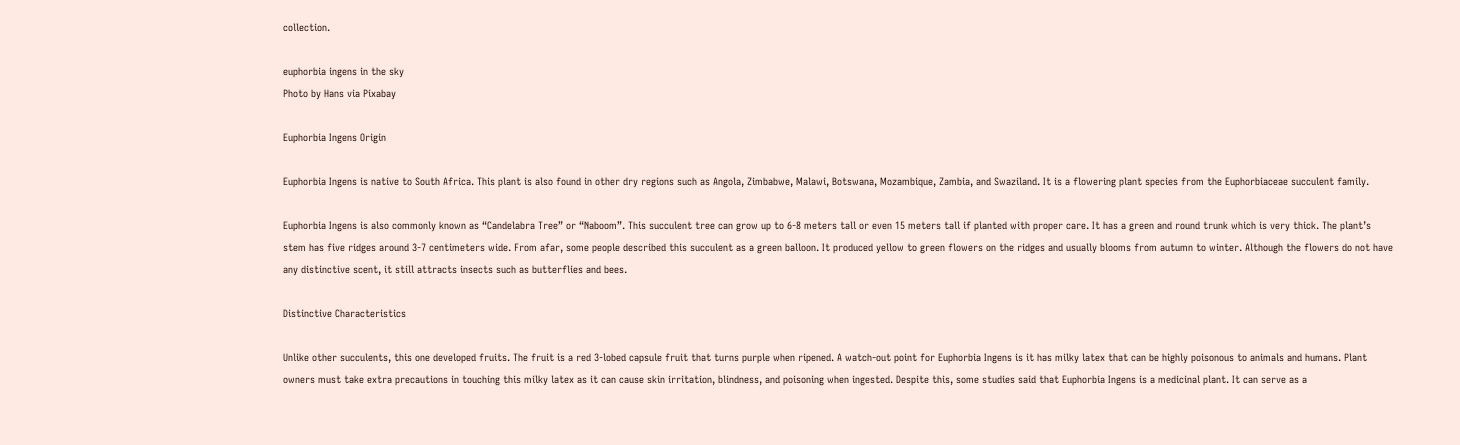collection.

euphorbia ingens in the sky
Photo by Hans via Pixabay

Euphorbia Ingens Origin

Euphorbia Ingens is native to South Africa. This plant is also found in other dry regions such as Angola, Zimbabwe, Malawi, Botswana, Mozambique, Zambia, and Swaziland. It is a flowering plant species from the Euphorbiaceae succulent family.

Euphorbia Ingens is also commonly known as “Candelabra Tree” or “Naboom”. This succulent tree can grow up to 6-8 meters tall or even 15 meters tall if planted with proper care. It has a green and round trunk which is very thick. The plant’s stem has five ridges around 3-7 centimeters wide. From afar, some people described this succulent as a green balloon. It produced yellow to green flowers on the ridges and usually blooms from autumn to winter. Although the flowers do not have any distinctive scent, it still attracts insects such as butterflies and bees.

Distinctive Characteristics

Unlike other succulents, this one developed fruits. The fruit is a red 3-lobed capsule fruit that turns purple when ripened. A watch-out point for Euphorbia Ingens is it has milky latex that can be highly poisonous to animals and humans. Plant owners must take extra precautions in touching this milky latex as it can cause skin irritation, blindness, and poisoning when ingested. Despite this, some studies said that Euphorbia Ingens is a medicinal plant. It can serve as a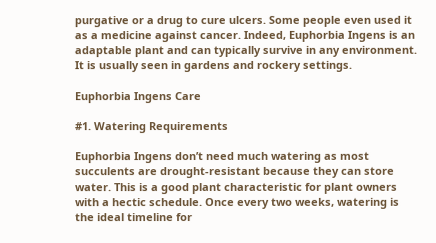purgative or a drug to cure ulcers. Some people even used it as a medicine against cancer. Indeed, Euphorbia Ingens is an adaptable plant and can typically survive in any environment. It is usually seen in gardens and rockery settings.

Euphorbia Ingens Care

#1. Watering Requirements

Euphorbia Ingens don’t need much watering as most succulents are drought-resistant because they can store water. This is a good plant characteristic for plant owners with a hectic schedule. Once every two weeks, watering is the ideal timeline for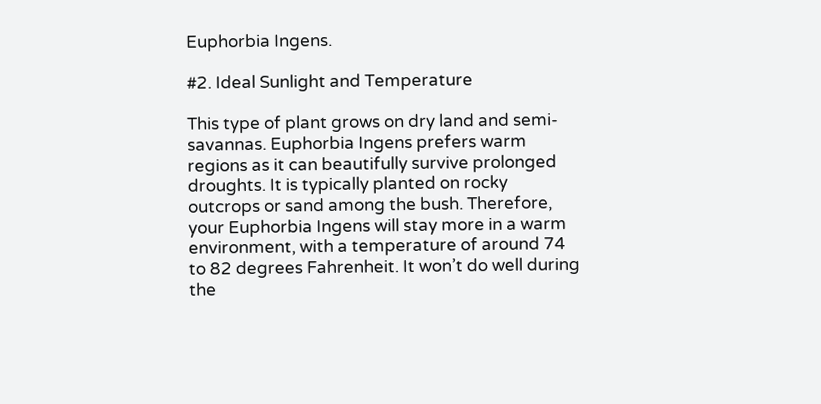Euphorbia Ingens.

#2. Ideal Sunlight and Temperature

This type of plant grows on dry land and semi-savannas. Euphorbia Ingens prefers warm regions as it can beautifully survive prolonged droughts. It is typically planted on rocky outcrops or sand among the bush. Therefore, your Euphorbia Ingens will stay more in a warm environment, with a temperature of around 74 to 82 degrees Fahrenheit. It won’t do well during the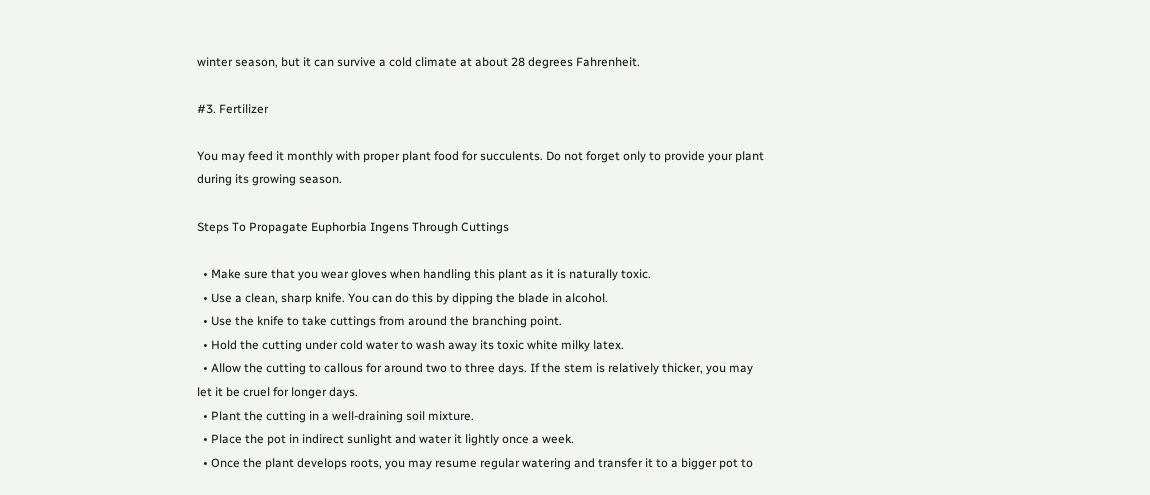winter season, but it can survive a cold climate at about 28 degrees Fahrenheit.

#3. Fertilizer

You may feed it monthly with proper plant food for succulents. Do not forget only to provide your plant during its growing season.

Steps To Propagate Euphorbia Ingens Through Cuttings

  • Make sure that you wear gloves when handling this plant as it is naturally toxic.
  • Use a clean, sharp knife. You can do this by dipping the blade in alcohol.
  • Use the knife to take cuttings from around the branching point.
  • Hold the cutting under cold water to wash away its toxic white milky latex.
  • Allow the cutting to callous for around two to three days. If the stem is relatively thicker, you may let it be cruel for longer days.
  • Plant the cutting in a well-draining soil mixture.
  • Place the pot in indirect sunlight and water it lightly once a week.
  • Once the plant develops roots, you may resume regular watering and transfer it to a bigger pot to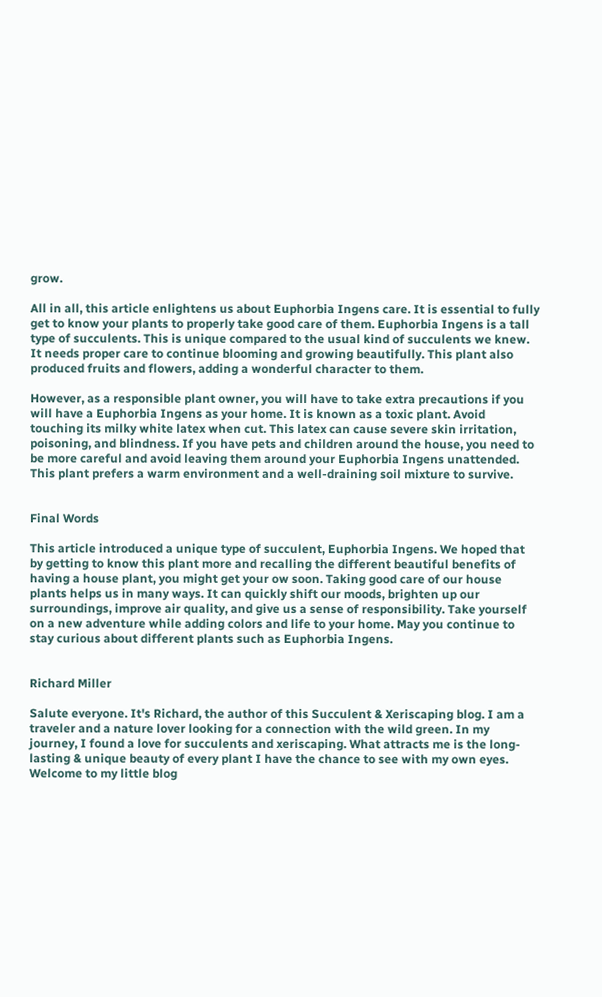grow.

All in all, this article enlightens us about Euphorbia Ingens care. It is essential to fully get to know your plants to properly take good care of them. Euphorbia Ingens is a tall type of succulents. This is unique compared to the usual kind of succulents we knew. It needs proper care to continue blooming and growing beautifully. This plant also produced fruits and flowers, adding a wonderful character to them.

However, as a responsible plant owner, you will have to take extra precautions if you will have a Euphorbia Ingens as your home. It is known as a toxic plant. Avoid touching its milky white latex when cut. This latex can cause severe skin irritation, poisoning, and blindness. If you have pets and children around the house, you need to be more careful and avoid leaving them around your Euphorbia Ingens unattended. This plant prefers a warm environment and a well-draining soil mixture to survive.


Final Words

This article introduced a unique type of succulent, Euphorbia Ingens. We hoped that by getting to know this plant more and recalling the different beautiful benefits of having a house plant, you might get your ow soon. Taking good care of our house plants helps us in many ways. It can quickly shift our moods, brighten up our surroundings, improve air quality, and give us a sense of responsibility. Take yourself on a new adventure while adding colors and life to your home. May you continue to stay curious about different plants such as Euphorbia Ingens.


Richard Miller

Salute everyone. It's Richard, the author of this Succulent & Xeriscaping blog. I am a traveler and a nature lover looking for a connection with the wild green. In my journey, I found a love for succulents and xeriscaping. What attracts me is the long-lasting & unique beauty of every plant I have the chance to see with my own eyes. Welcome to my little blog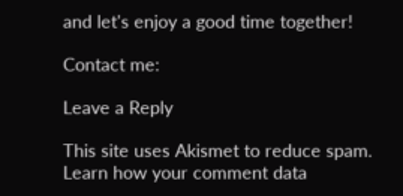and let's enjoy a good time together!

Contact me:

Leave a Reply

This site uses Akismet to reduce spam. Learn how your comment data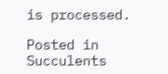is processed.

Posted in Succulents